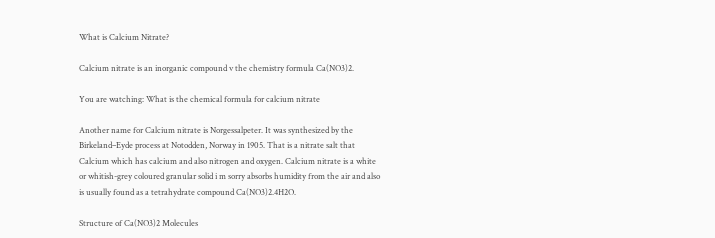What is Calcium Nitrate?

Calcium nitrate is an inorganic compound v the chemistry formula Ca(NO3)2.

You are watching: What is the chemical formula for calcium nitrate

Another name for Calcium nitrate is Norgessalpeter. It was synthesized by the Birkeland–Eyde process at Notodden, Norway in 1905. That is a nitrate salt that Calcium which has calcium and also nitrogen and oxygen. Calcium nitrate is a white or whitish-grey coloured granular solid i m sorry absorbs humidity from the air and also is usually found as a tetrahydrate compound Ca(NO3)2.4H2O.

Structure of Ca(NO3)2 Molecules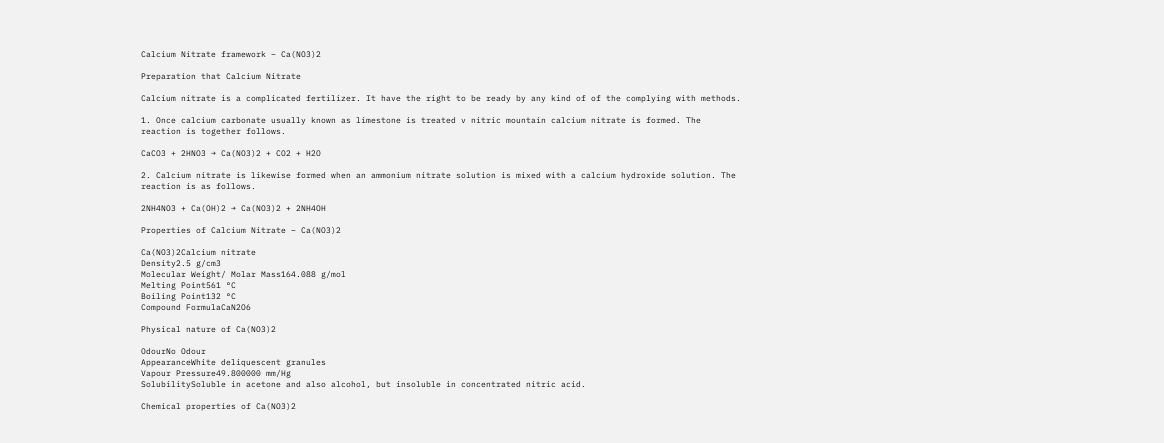Calcium Nitrate framework – Ca(NO3)2

Preparation that Calcium Nitrate

Calcium nitrate is a complicated fertilizer. It have the right to be ready by any kind of of the complying with methods.

1. Once calcium carbonate usually known as limestone is treated v nitric mountain calcium nitrate is formed. The reaction is together follows.

CaCO3 + 2HNO3 → Ca(NO3)2 + CO2 + H2O

2. Calcium nitrate is likewise formed when an ammonium nitrate solution is mixed with a calcium hydroxide solution. The reaction is as follows.

2NH4NO3 + Ca(OH)2 → Ca(NO3)2 + 2NH4OH

Properties of Calcium Nitrate – Ca(NO3)2

Ca(NO3)2Calcium nitrate
Density2.5 g/cm3
Molecular Weight/ Molar Mass164.088 g/mol
Melting Point561 °C
Boiling Point132 °C
Compound FormulaCaN2O6

Physical nature of Ca(NO3)2

OdourNo Odour
AppearanceWhite deliquescent granules
Vapour Pressure49.800000 mm/Hg
SolubilitySoluble in acetone and also alcohol, but insoluble in concentrated nitric acid.

Chemical properties of Ca(NO3)2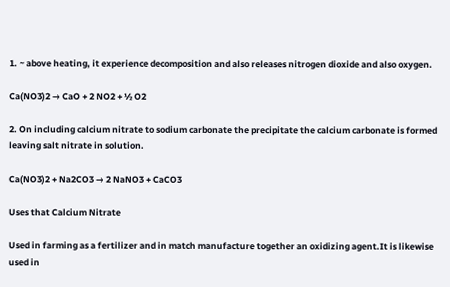1. ~ above heating, it experience decomposition and also releases nitrogen dioxide and also oxygen.

Ca(NO3)2 → CaO + 2 NO2 + ½ O2

2. On including calcium nitrate to sodium carbonate the precipitate the calcium carbonate is formed leaving salt nitrate in solution.

Ca(NO3)2 + Na2CO3 → 2 NaNO3 + CaCO3

Uses that Calcium Nitrate

Used in farming as a fertilizer and in match manufacture together an oxidizing agent.It is likewise used in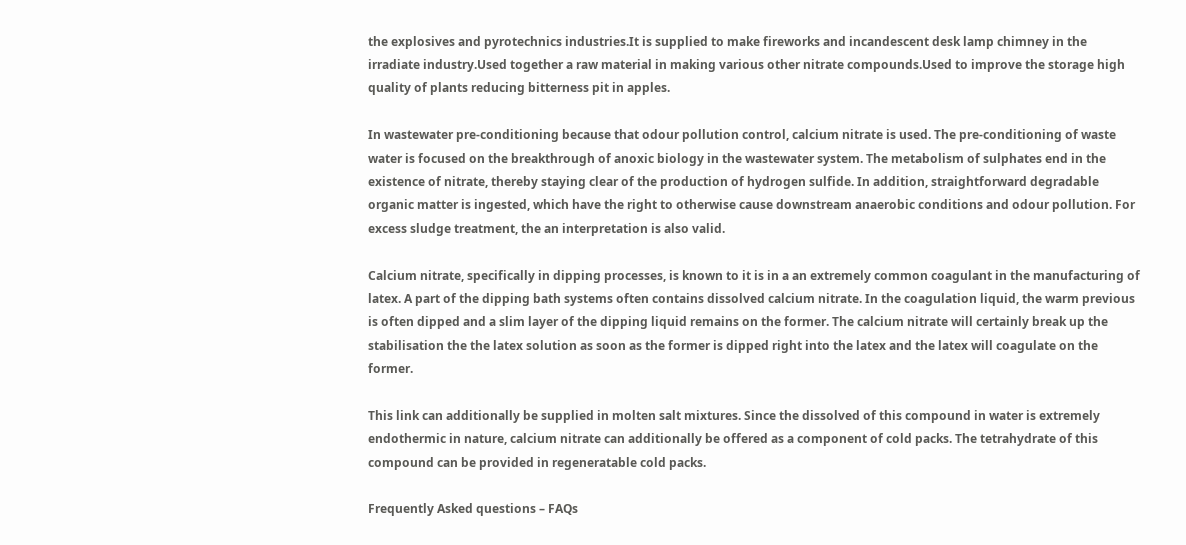the explosives and pyrotechnics industries.It is supplied to make fireworks and incandescent desk lamp chimney in the irradiate industry.Used together a raw material in making various other nitrate compounds.Used to improve the storage high quality of plants reducing bitterness pit in apples.

In wastewater pre-conditioning because that odour pollution control, calcium nitrate is used. The pre-conditioning of waste water is focused on the breakthrough of anoxic biology in the wastewater system. The metabolism of sulphates end in the existence of nitrate, thereby staying clear of the production of hydrogen sulfide. In addition, straightforward degradable organic matter is ingested, which have the right to otherwise cause downstream anaerobic conditions and odour pollution. For excess sludge treatment, the an interpretation is also valid.

Calcium nitrate, specifically in dipping processes, is known to it is in a an extremely common coagulant in the manufacturing of latex. A part of the dipping bath systems often contains dissolved calcium nitrate. In the coagulation liquid, the warm previous is often dipped and a slim layer of the dipping liquid remains on the former. The calcium nitrate will certainly break up the stabilisation the the latex solution as soon as the former is dipped right into the latex and the latex will coagulate on the former.

This link can additionally be supplied in molten salt mixtures. Since the dissolved of this compound in water is extremely endothermic in nature, calcium nitrate can additionally be offered as a component of cold packs. The tetrahydrate of this compound can be provided in regeneratable cold packs.

Frequently Asked questions – FAQs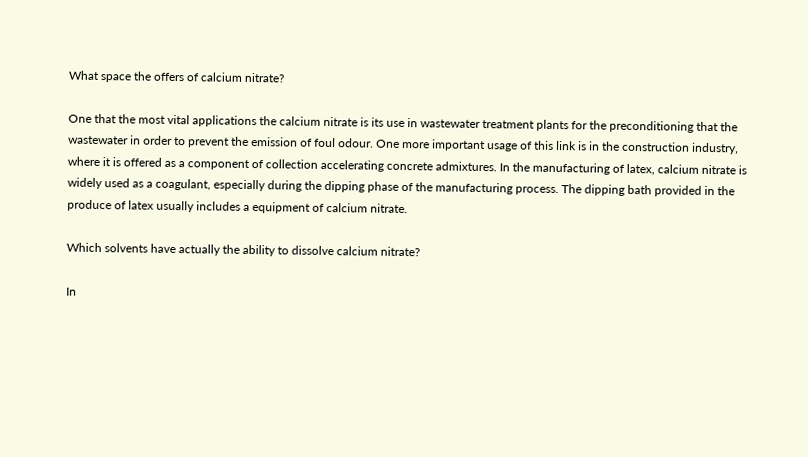What space the offers of calcium nitrate?

One that the most vital applications the calcium nitrate is its use in wastewater treatment plants for the preconditioning that the wastewater in order to prevent the emission of foul odour. One more important usage of this link is in the construction industry, where it is offered as a component of collection accelerating concrete admixtures. In the manufacturing of latex, calcium nitrate is widely used as a coagulant, especially during the dipping phase of the manufacturing process. The dipping bath provided in the produce of latex usually includes a equipment of calcium nitrate.

Which solvents have actually the ability to dissolve calcium nitrate?

In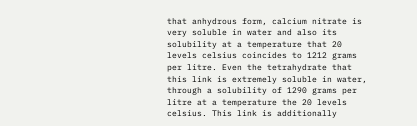that anhydrous form, calcium nitrate is very soluble in water and also its solubility at a temperature that 20 levels celsius coincides to 1212 grams per litre. Even the tetrahydrate that this link is extremely soluble in water, through a solubility of 1290 grams per litre at a temperature the 20 levels celsius. This link is additionally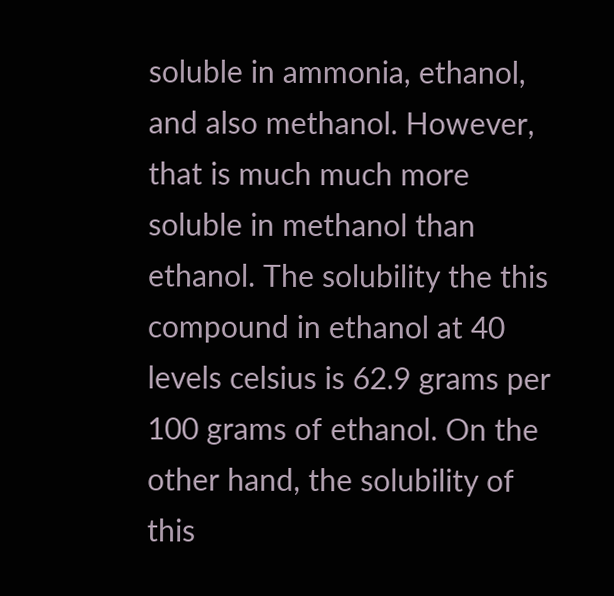soluble in ammonia, ethanol, and also methanol. However, that is much much more soluble in methanol than ethanol. The solubility the this compound in ethanol at 40 levels celsius is 62.9 grams per 100 grams of ethanol. On the other hand, the solubility of this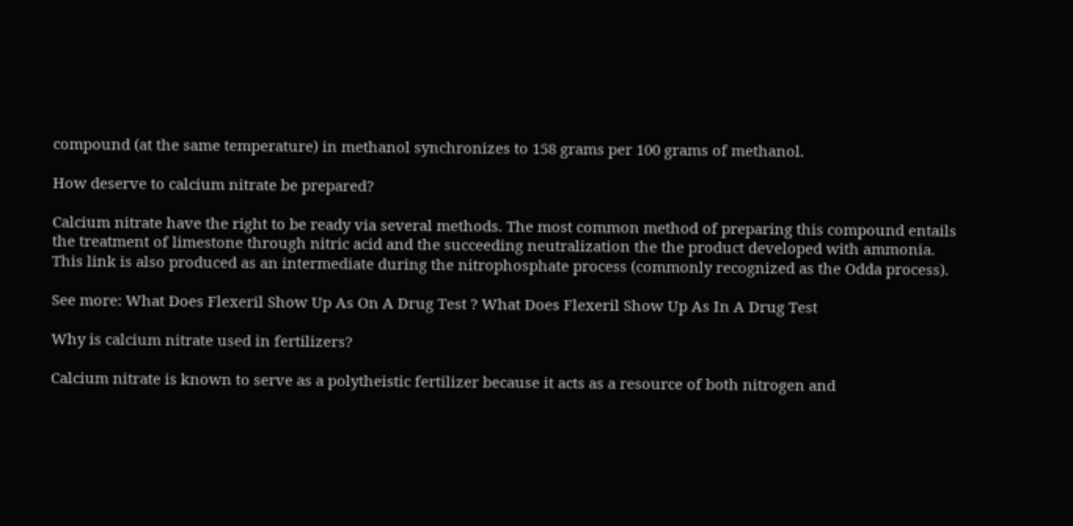compound (at the same temperature) in methanol synchronizes to 158 grams per 100 grams of methanol.

How deserve to calcium nitrate be prepared?

Calcium nitrate have the right to be ready via several methods. The most common method of preparing this compound entails the treatment of limestone through nitric acid and the succeeding neutralization the the product developed with ammonia. This link is also produced as an intermediate during the nitrophosphate process (commonly recognized as the Odda process).

See more: What Does Flexeril Show Up As On A Drug Test ? What Does Flexeril Show Up As In A Drug Test

Why is calcium nitrate used in fertilizers?

Calcium nitrate is known to serve as a polytheistic fertilizer because it acts as a resource of both nitrogen and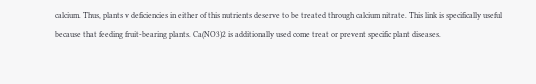calcium. Thus, plants v deficiencies in either of this nutrients deserve to be treated through calcium nitrate. This link is specifically useful because that feeding fruit-bearing plants. Ca(NO3)2 is additionally used come treat or prevent specific plant diseases.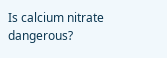Is calcium nitrate dangerous?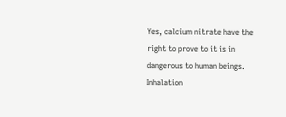Yes, calcium nitrate have the right to prove to it is in dangerous to human beings. Inhalation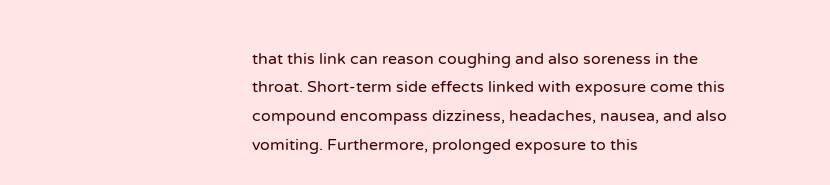that this link can reason coughing and also soreness in the throat. Short-term side effects linked with exposure come this compound encompass dizziness, headaches, nausea, and also vomiting. Furthermore, prolonged exposure to this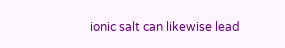ionic salt can likewise lead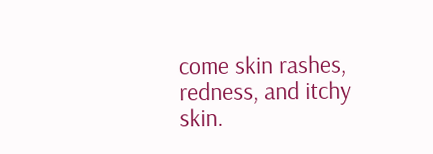come skin rashes, redness, and itchy skin.